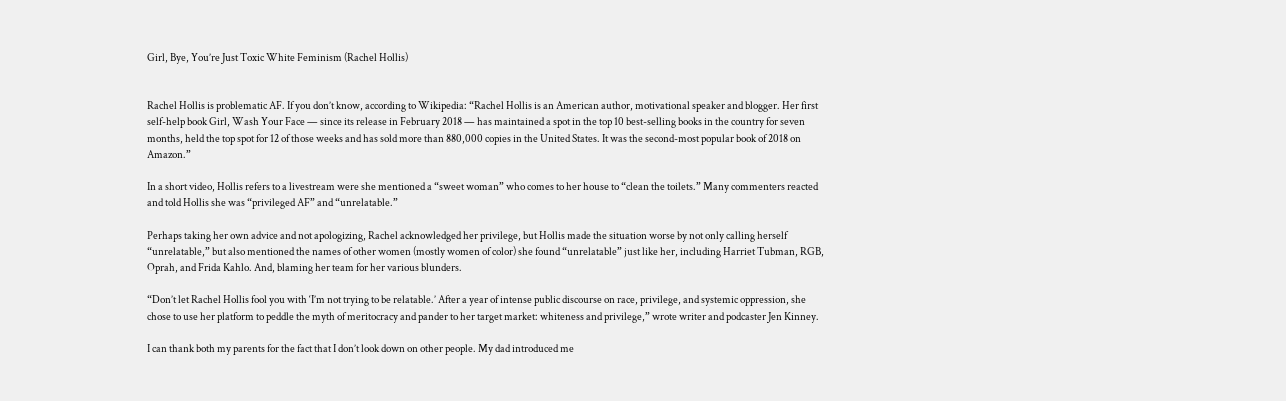Girl, Bye, You’re Just Toxic White Feminism (Rachel Hollis)


Rachel Hollis is problematic AF. If you don’t know, according to Wikipedia: “Rachel Hollis is an American author, motivational speaker and blogger. Her first self-help book Girl, Wash Your Face — since its release in February 2018 — has maintained a spot in the top 10 best-selling books in the country for seven months, held the top spot for 12 of those weeks and has sold more than 880,000 copies in the United States. It was the second-most popular book of 2018 on Amazon.”

In a short video, Hollis refers to a livestream were she mentioned a “sweet woman” who comes to her house to “clean the toilets.” Many commenters reacted and told Hollis she was “privileged AF” and “unrelatable.”

Perhaps taking her own advice and not apologizing, Rachel acknowledged her privilege, but Hollis made the situation worse by not only calling herself “unrelatable,” but also mentioned the names of other women (mostly women of color) she found “unrelatable” just like her, including Harriet Tubman, RGB, Oprah, and Frida Kahlo. And, blaming her team for her various blunders.

“Don’t let Rachel Hollis fool you with ‘I’m not trying to be relatable.’ After a year of intense public discourse on race, privilege, and systemic oppression, she chose to use her platform to peddle the myth of meritocracy and pander to her target market: whiteness and privilege,” wrote writer and podcaster Jen Kinney.

I can thank both my parents for the fact that I don’t look down on other people. My dad introduced me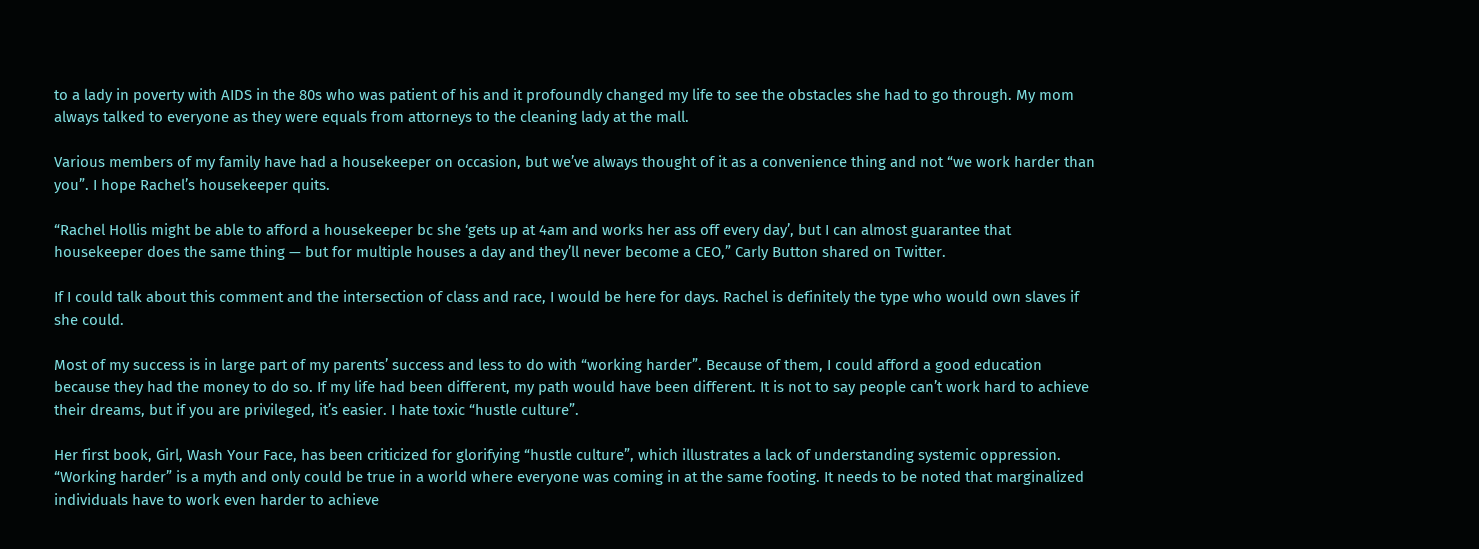to a lady in poverty with AIDS in the 80s who was patient of his and it profoundly changed my life to see the obstacles she had to go through. My mom always talked to everyone as they were equals from attorneys to the cleaning lady at the mall.

Various members of my family have had a housekeeper on occasion, but we’ve always thought of it as a convenience thing and not “we work harder than you”. I hope Rachel’s housekeeper quits.

“Rachel Hollis might be able to afford a housekeeper bc she ‘gets up at 4am and works her ass off every day’, but I can almost guarantee that housekeeper does the same thing — but for multiple houses a day and they’ll never become a CEO,” Carly Button shared on Twitter.

If I could talk about this comment and the intersection of class and race, I would be here for days. Rachel is definitely the type who would own slaves if she could.

Most of my success is in large part of my parents’ success and less to do with “working harder”. Because of them, I could afford a good education because they had the money to do so. If my life had been different, my path would have been different. It is not to say people can’t work hard to achieve their dreams, but if you are privileged, it’s easier. I hate toxic “hustle culture”.

Her first book, Girl, Wash Your Face, has been criticized for glorifying “hustle culture”, which illustrates a lack of understanding systemic oppression. “Working harder” is a myth and only could be true in a world where everyone was coming in at the same footing. It needs to be noted that marginalized individuals have to work even harder to achieve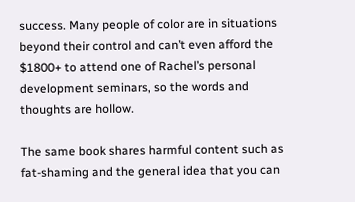success. Many people of color are in situations beyond their control and can’t even afford the $1800+ to attend one of Rachel’s personal development seminars, so the words and thoughts are hollow.

The same book shares harmful content such as fat-shaming and the general idea that you can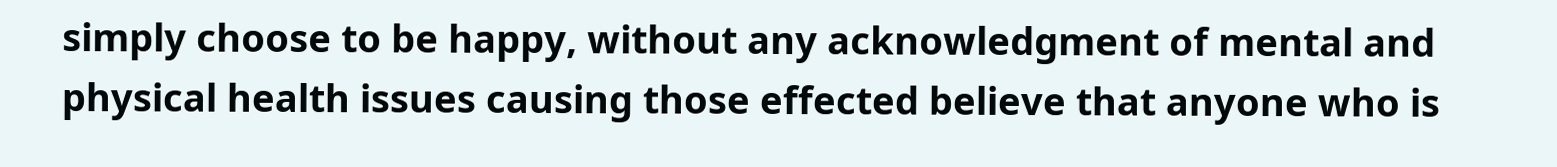simply choose to be happy, without any acknowledgment of mental and physical health issues causing those effected believe that anyone who is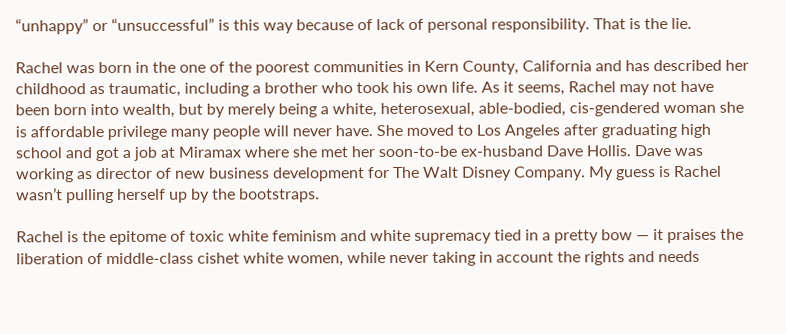“unhappy” or “unsuccessful” is this way because of lack of personal responsibility. That is the lie.

Rachel was born in the one of the poorest communities in Kern County, California and has described her childhood as traumatic, including a brother who took his own life. As it seems, Rachel may not have been born into wealth, but by merely being a white, heterosexual, able-bodied, cis-gendered woman she is affordable privilege many people will never have. She moved to Los Angeles after graduating high school and got a job at Miramax where she met her soon-to-be ex-husband Dave Hollis. Dave was working as director of new business development for The Walt Disney Company. My guess is Rachel wasn’t pulling herself up by the bootstraps.

Rachel is the epitome of toxic white feminism and white supremacy tied in a pretty bow — it praises the liberation of middle-class cishet white women, while never taking in account the rights and needs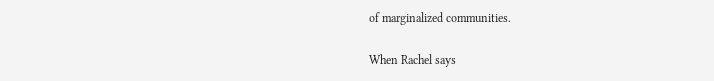of marginalized communities.

When Rachel says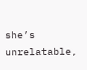she’s unrelatable,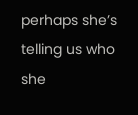perhaps she’s telling us who she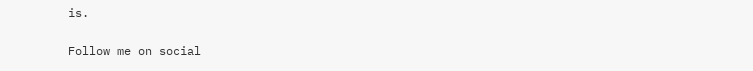is.

Follow me on social